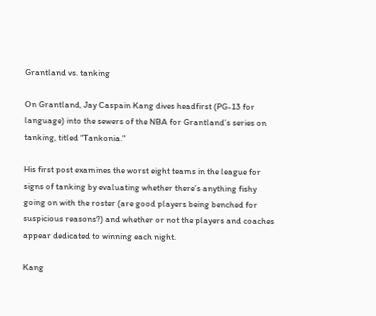Grantland vs. tanking

On Grantland, Jay Caspain Kang dives headfirst (PG-13 for language) into the sewers of the NBA for Grantland’s series on tanking, titled “Tankonia."

His first post examines the worst eight teams in the league for signs of tanking by evaluating whether there’s anything fishy going on with the roster (are good players being benched for suspicious reasons?) and whether or not the players and coaches appear dedicated to winning each night.

Kang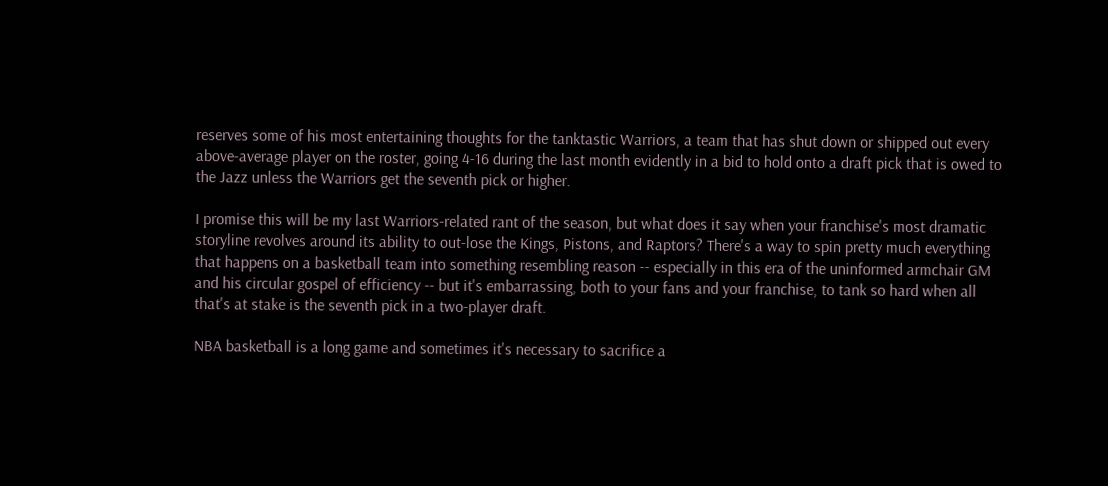reserves some of his most entertaining thoughts for the tanktastic Warriors, a team that has shut down or shipped out every above-average player on the roster, going 4-16 during the last month evidently in a bid to hold onto a draft pick that is owed to the Jazz unless the Warriors get the seventh pick or higher.

I promise this will be my last Warriors-related rant of the season, but what does it say when your franchise's most dramatic storyline revolves around its ability to out-lose the Kings, Pistons, and Raptors? There's a way to spin pretty much everything that happens on a basketball team into something resembling reason -- especially in this era of the uninformed armchair GM and his circular gospel of efficiency -- but it's embarrassing, both to your fans and your franchise, to tank so hard when all that's at stake is the seventh pick in a two-player draft.

NBA basketball is a long game and sometimes it's necessary to sacrifice a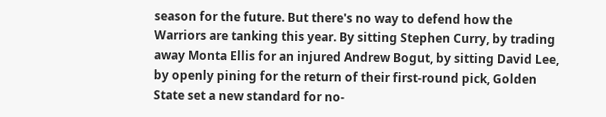season for the future. But there's no way to defend how the Warriors are tanking this year. By sitting Stephen Curry, by trading away Monta Ellis for an injured Andrew Bogut, by sitting David Lee, by openly pining for the return of their first-round pick, Golden State set a new standard for no-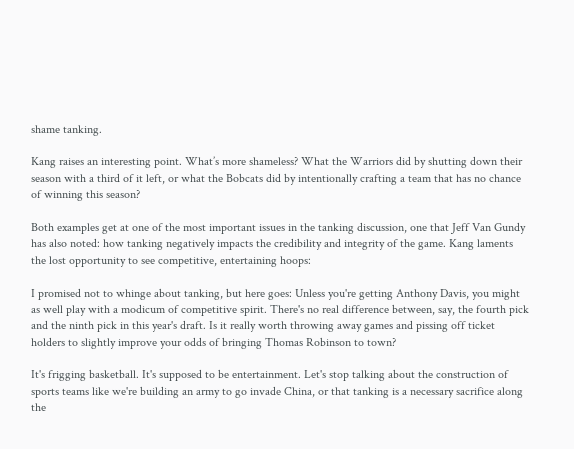shame tanking.

Kang raises an interesting point. What’s more shameless? What the Warriors did by shutting down their season with a third of it left, or what the Bobcats did by intentionally crafting a team that has no chance of winning this season?

Both examples get at one of the most important issues in the tanking discussion, one that Jeff Van Gundy has also noted: how tanking negatively impacts the credibility and integrity of the game. Kang laments the lost opportunity to see competitive, entertaining hoops:

I promised not to whinge about tanking, but here goes: Unless you're getting Anthony Davis, you might as well play with a modicum of competitive spirit. There's no real difference between, say, the fourth pick and the ninth pick in this year's draft. Is it really worth throwing away games and pissing off ticket holders to slightly improve your odds of bringing Thomas Robinson to town?

It's frigging basketball. It's supposed to be entertainment. Let's stop talking about the construction of sports teams like we're building an army to go invade China, or that tanking is a necessary sacrifice along the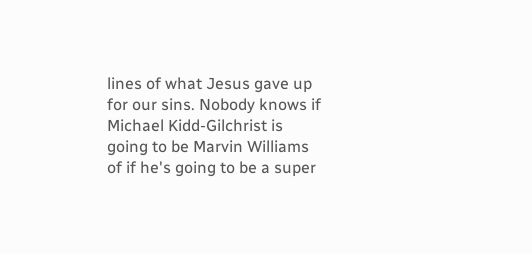lines of what Jesus gave up for our sins. Nobody knows if Michael Kidd-Gilchrist is going to be Marvin Williams of if he's going to be a super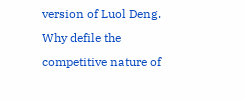version of Luol Deng. Why defile the competitive nature of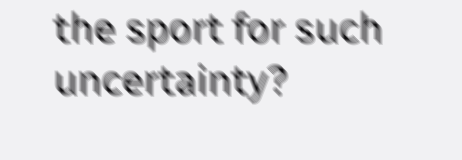the sport for such uncertainty?